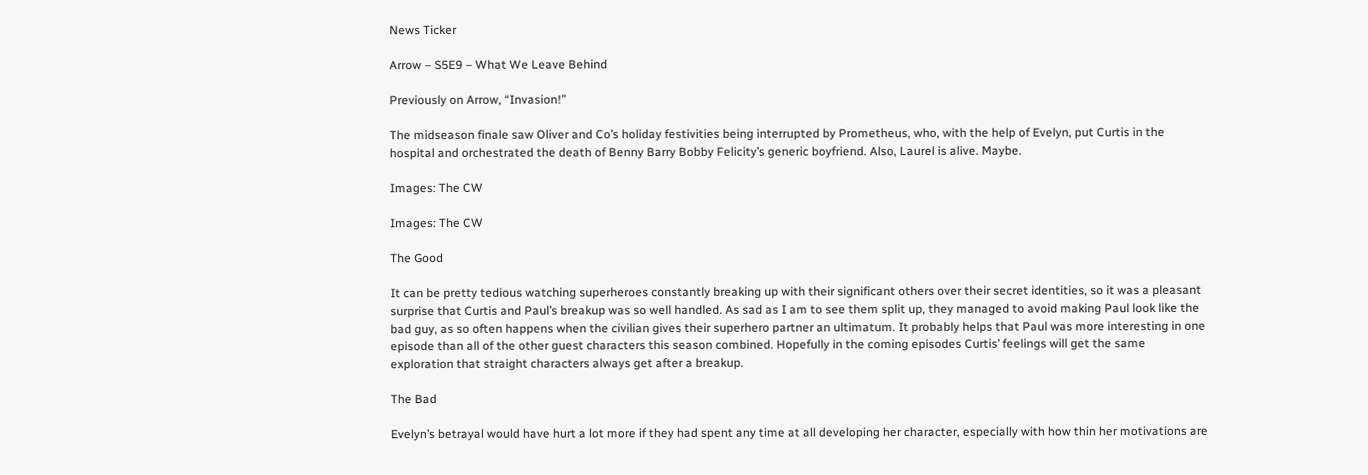News Ticker

Arrow – S5E9 – What We Leave Behind

Previously on Arrow, “Invasion!”

The midseason finale saw Oliver and Co’s holiday festivities being interrupted by Prometheus, who, with the help of Evelyn, put Curtis in the hospital and orchestrated the death of Benny Barry Bobby Felicity’s generic boyfriend. Also, Laurel is alive. Maybe.

Images: The CW

Images: The CW

The Good

It can be pretty tedious watching superheroes constantly breaking up with their significant others over their secret identities, so it was a pleasant surprise that Curtis and Paul’s breakup was so well handled. As sad as I am to see them split up, they managed to avoid making Paul look like the bad guy, as so often happens when the civilian gives their superhero partner an ultimatum. It probably helps that Paul was more interesting in one episode than all of the other guest characters this season combined. Hopefully in the coming episodes Curtis’ feelings will get the same exploration that straight characters always get after a breakup.

The Bad

Evelyn’s betrayal would have hurt a lot more if they had spent any time at all developing her character, especially with how thin her motivations are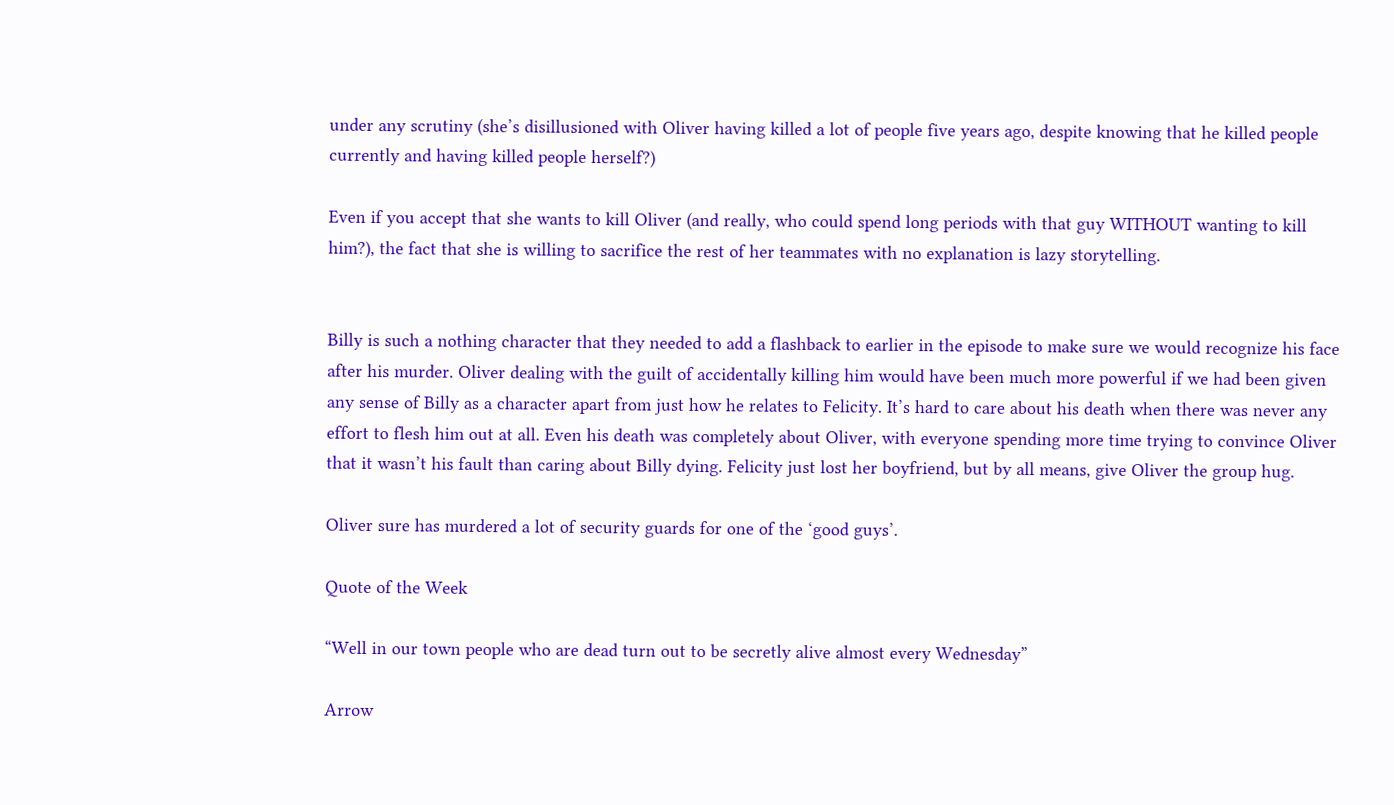under any scrutiny (she’s disillusioned with Oliver having killed a lot of people five years ago, despite knowing that he killed people currently and having killed people herself?)

Even if you accept that she wants to kill Oliver (and really, who could spend long periods with that guy WITHOUT wanting to kill him?), the fact that she is willing to sacrifice the rest of her teammates with no explanation is lazy storytelling.


Billy is such a nothing character that they needed to add a flashback to earlier in the episode to make sure we would recognize his face after his murder. Oliver dealing with the guilt of accidentally killing him would have been much more powerful if we had been given any sense of Billy as a character apart from just how he relates to Felicity. It’s hard to care about his death when there was never any effort to flesh him out at all. Even his death was completely about Oliver, with everyone spending more time trying to convince Oliver that it wasn’t his fault than caring about Billy dying. Felicity just lost her boyfriend, but by all means, give Oliver the group hug.

Oliver sure has murdered a lot of security guards for one of the ‘good guys’.

Quote of the Week

“Well in our town people who are dead turn out to be secretly alive almost every Wednesday”

Arrow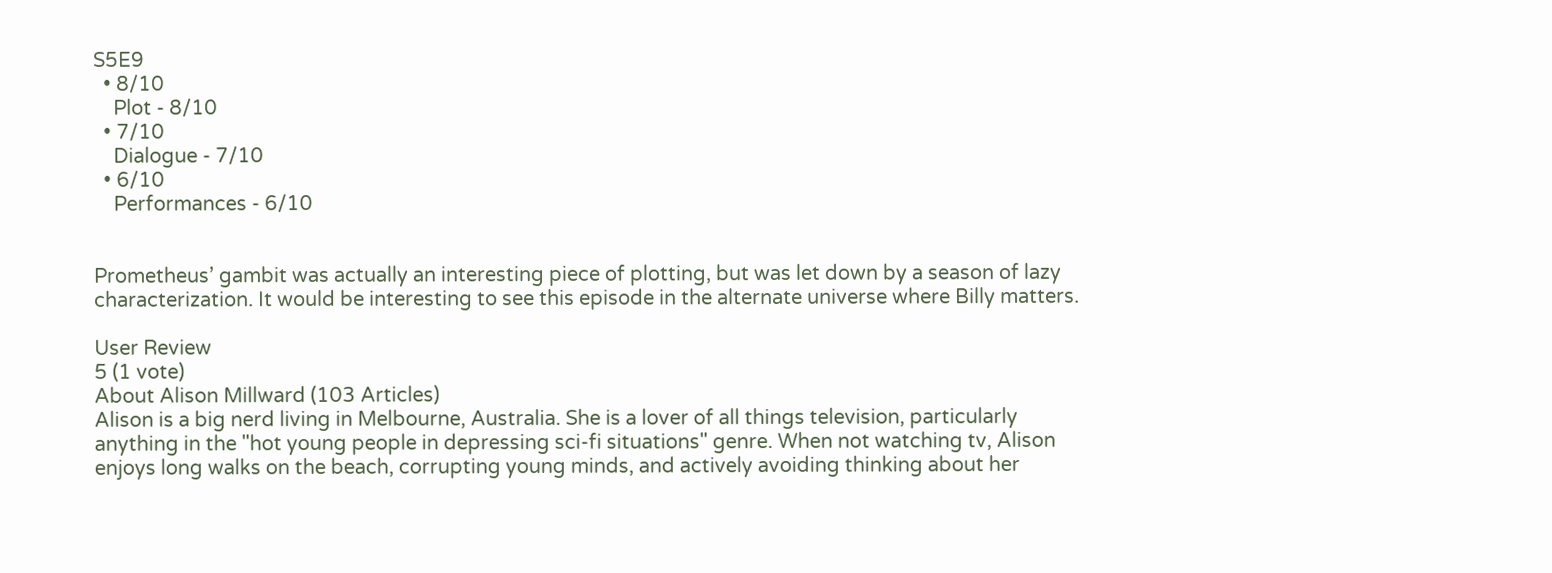S5E9
  • 8/10
    Plot - 8/10
  • 7/10
    Dialogue - 7/10
  • 6/10
    Performances - 6/10


Prometheus’ gambit was actually an interesting piece of plotting, but was let down by a season of lazy characterization. It would be interesting to see this episode in the alternate universe where Billy matters.

User Review
5 (1 vote)
About Alison Millward (103 Articles)
Alison is a big nerd living in Melbourne, Australia. She is a lover of all things television, particularly anything in the "hot young people in depressing sci-fi situations" genre. When not watching tv, Alison enjoys long walks on the beach, corrupting young minds, and actively avoiding thinking about her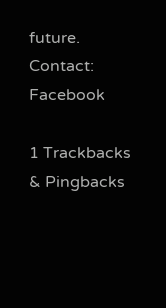future.
Contact: Facebook

1 Trackbacks & Pingbacks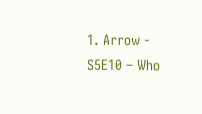1. Arrow - S5E10 – Who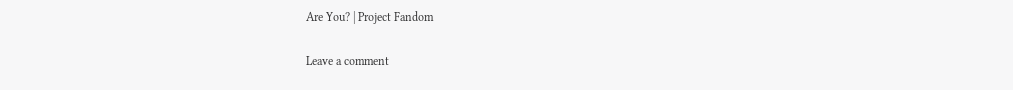Are You? | Project Fandom

Leave a comment